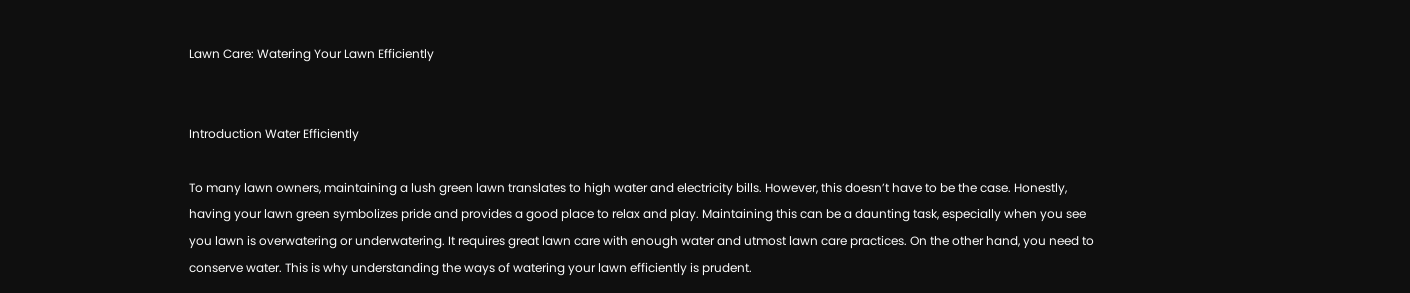Lawn Care: Watering Your Lawn Efficiently


Introduction Water Efficiently

To many lawn owners, maintaining a lush green lawn translates to high water and electricity bills. However, this doesn’t have to be the case. Honestly, having your lawn green symbolizes pride and provides a good place to relax and play. Maintaining this can be a daunting task, especially when you see you lawn is overwatering or underwatering. It requires great lawn care with enough water and utmost lawn care practices. On the other hand, you need to conserve water. This is why understanding the ways of watering your lawn efficiently is prudent.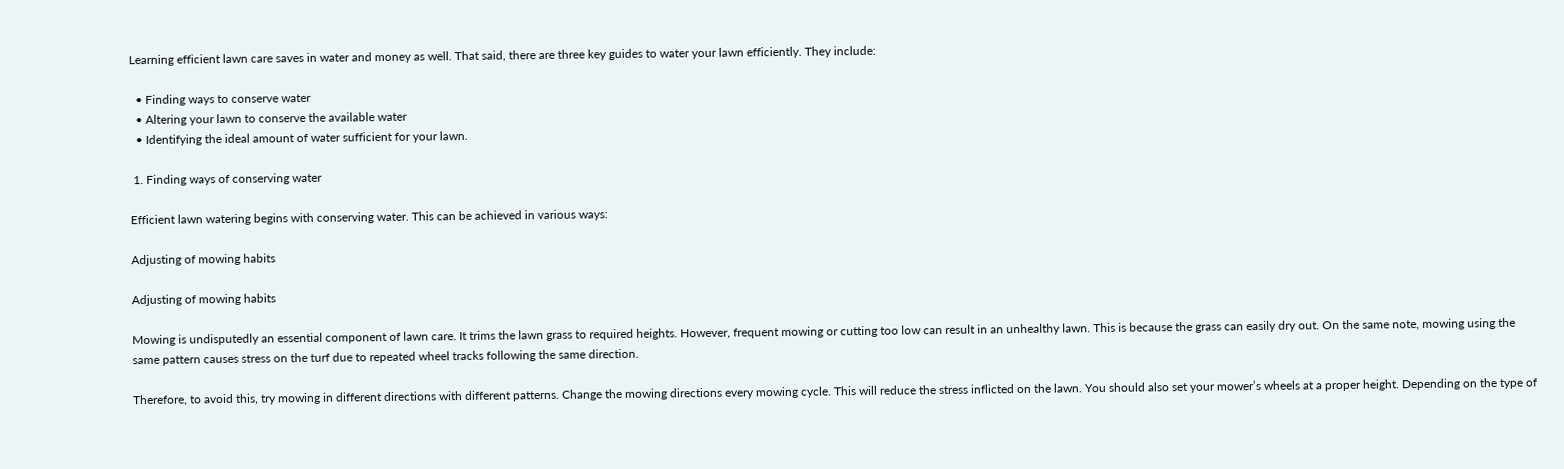Learning efficient lawn care saves in water and money as well. That said, there are three key guides to water your lawn efficiently. They include:

  • Finding ways to conserve water
  • Altering your lawn to conserve the available water
  • Identifying the ideal amount of water sufficient for your lawn.

 1. Finding ways of conserving water

Efficient lawn watering begins with conserving water. This can be achieved in various ways:

Adjusting of mowing habits

Adjusting of mowing habits

Mowing is undisputedly an essential component of lawn care. It trims the lawn grass to required heights. However, frequent mowing or cutting too low can result in an unhealthy lawn. This is because the grass can easily dry out. On the same note, mowing using the same pattern causes stress on the turf due to repeated wheel tracks following the same direction.

Therefore, to avoid this, try mowing in different directions with different patterns. Change the mowing directions every mowing cycle. This will reduce the stress inflicted on the lawn. You should also set your mower’s wheels at a proper height. Depending on the type of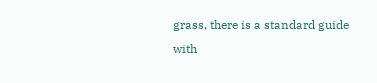grass, there is a standard guide with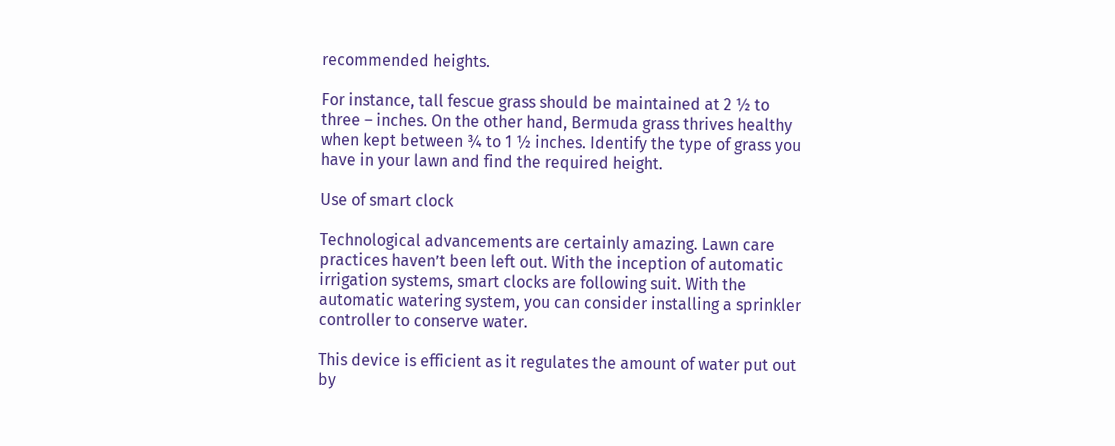recommended heights.

For instance, tall fescue grass should be maintained at 2 ½ to three – inches. On the other hand, Bermuda grass thrives healthy when kept between ¾ to 1 ½ inches. Identify the type of grass you have in your lawn and find the required height.

Use of smart clock

Technological advancements are certainly amazing. Lawn care practices haven’t been left out. With the inception of automatic irrigation systems, smart clocks are following suit. With the automatic watering system, you can consider installing a sprinkler controller to conserve water.

This device is efficient as it regulates the amount of water put out by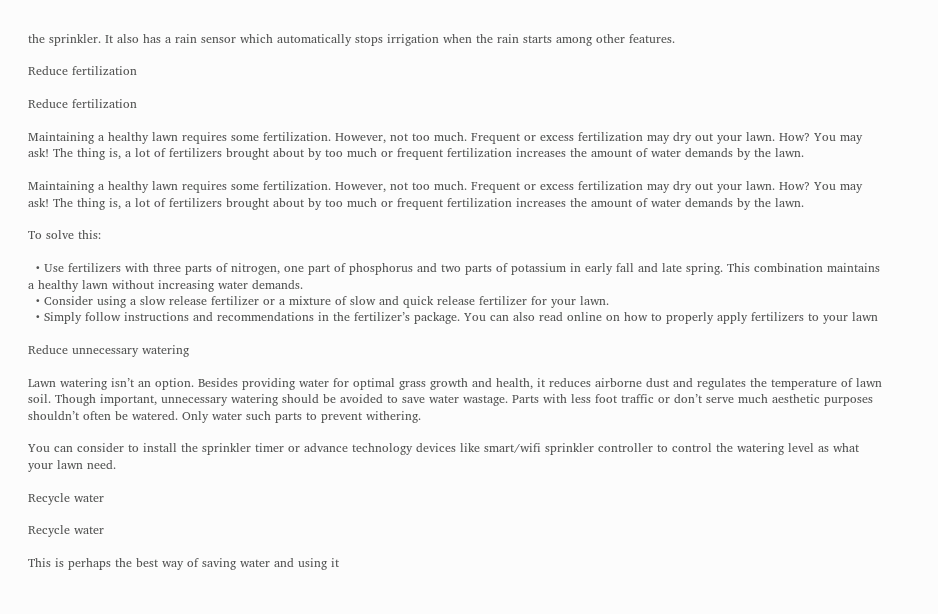the sprinkler. It also has a rain sensor which automatically stops irrigation when the rain starts among other features.

Reduce fertilization

Reduce fertilization

Maintaining a healthy lawn requires some fertilization. However, not too much. Frequent or excess fertilization may dry out your lawn. How? You may ask! The thing is, a lot of fertilizers brought about by too much or frequent fertilization increases the amount of water demands by the lawn.

Maintaining a healthy lawn requires some fertilization. However, not too much. Frequent or excess fertilization may dry out your lawn. How? You may ask! The thing is, a lot of fertilizers brought about by too much or frequent fertilization increases the amount of water demands by the lawn.

To solve this:

  • Use fertilizers with three parts of nitrogen, one part of phosphorus and two parts of potassium in early fall and late spring. This combination maintains a healthy lawn without increasing water demands.
  • Consider using a slow release fertilizer or a mixture of slow and quick release fertilizer for your lawn.
  • Simply follow instructions and recommendations in the fertilizer’s package. You can also read online on how to properly apply fertilizers to your lawn

Reduce unnecessary watering

Lawn watering isn’t an option. Besides providing water for optimal grass growth and health, it reduces airborne dust and regulates the temperature of lawn soil. Though important, unnecessary watering should be avoided to save water wastage. Parts with less foot traffic or don’t serve much aesthetic purposes shouldn’t often be watered. Only water such parts to prevent withering.

You can consider to install the sprinkler timer or advance technology devices like smart/wifi sprinkler controller to control the watering level as what your lawn need.

Recycle water

Recycle water

This is perhaps the best way of saving water and using it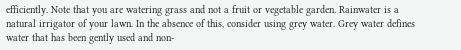efficiently. Note that you are watering grass and not a fruit or vegetable garden. Rainwater is a natural irrigator of your lawn. In the absence of this, consider using grey water. Grey water defines water that has been gently used and non-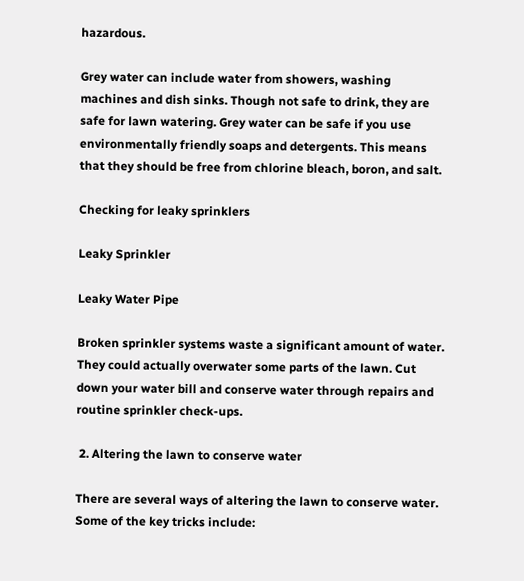hazardous.

Grey water can include water from showers, washing machines and dish sinks. Though not safe to drink, they are safe for lawn watering. Grey water can be safe if you use environmentally friendly soaps and detergents. This means that they should be free from chlorine bleach, boron, and salt.

Checking for leaky sprinklers

Leaky Sprinkler

Leaky Water Pipe

Broken sprinkler systems waste a significant amount of water. They could actually overwater some parts of the lawn. Cut down your water bill and conserve water through repairs and routine sprinkler check-ups.

 2. Altering the lawn to conserve water

There are several ways of altering the lawn to conserve water. Some of the key tricks include: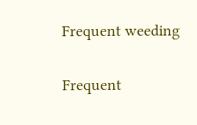Frequent weeding

Frequent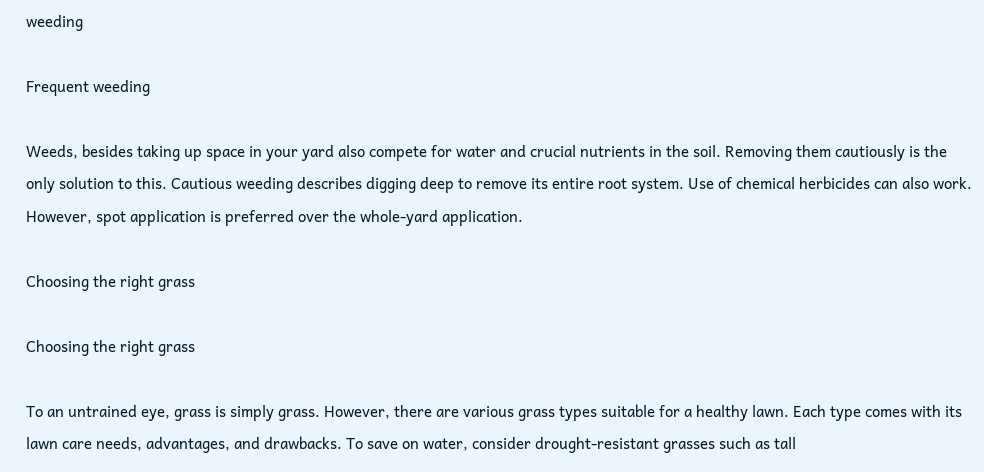weeding

Frequent weeding

Weeds, besides taking up space in your yard also compete for water and crucial nutrients in the soil. Removing them cautiously is the only solution to this. Cautious weeding describes digging deep to remove its entire root system. Use of chemical herbicides can also work. However, spot application is preferred over the whole-yard application.

Choosing the right grass

Choosing the right grass

To an untrained eye, grass is simply grass. However, there are various grass types suitable for a healthy lawn. Each type comes with its lawn care needs, advantages, and drawbacks. To save on water, consider drought-resistant grasses such as tall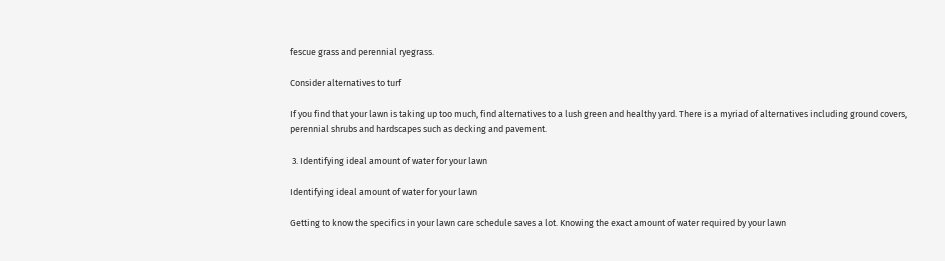fescue grass and perennial ryegrass.

Consider alternatives to turf

If you find that your lawn is taking up too much, find alternatives to a lush green and healthy yard. There is a myriad of alternatives including ground covers, perennial shrubs and hardscapes such as decking and pavement.

 3. Identifying ideal amount of water for your lawn

Identifying ideal amount of water for your lawn

Getting to know the specifics in your lawn care schedule saves a lot. Knowing the exact amount of water required by your lawn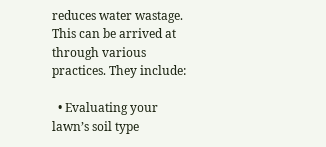reduces water wastage. This can be arrived at through various practices. They include:

  • Evaluating your lawn’s soil type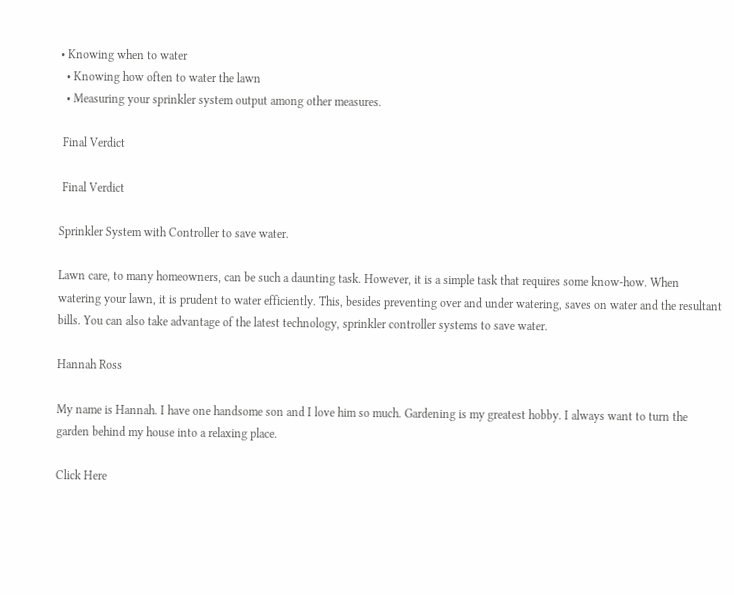• Knowing when to water
  • Knowing how often to water the lawn
  • Measuring your sprinkler system output among other measures.

 Final Verdict

 Final Verdict

Sprinkler System with Controller to save water.

Lawn care, to many homeowners, can be such a daunting task. However, it is a simple task that requires some know-how. When watering your lawn, it is prudent to water efficiently. This, besides preventing over and under watering, saves on water and the resultant bills. You can also take advantage of the latest technology, sprinkler controller systems to save water.

Hannah Ross

My name is Hannah. I have one handsome son and I love him so much. Gardening is my greatest hobby. I always want to turn the garden behind my house into a relaxing place.

Click Here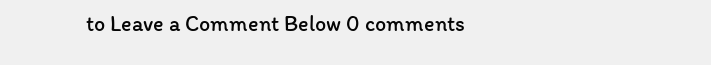to Leave a Comment Below 0 comments